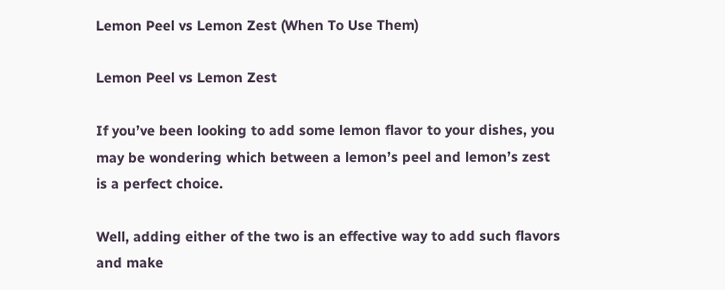Lemon Peel vs Lemon Zest (When To Use Them)

Lemon Peel vs Lemon Zest

If you’ve been looking to add some lemon flavor to your dishes, you may be wondering which between a lemon’s peel and lemon’s zest is a perfect choice.

Well, adding either of the two is an effective way to add such flavors and make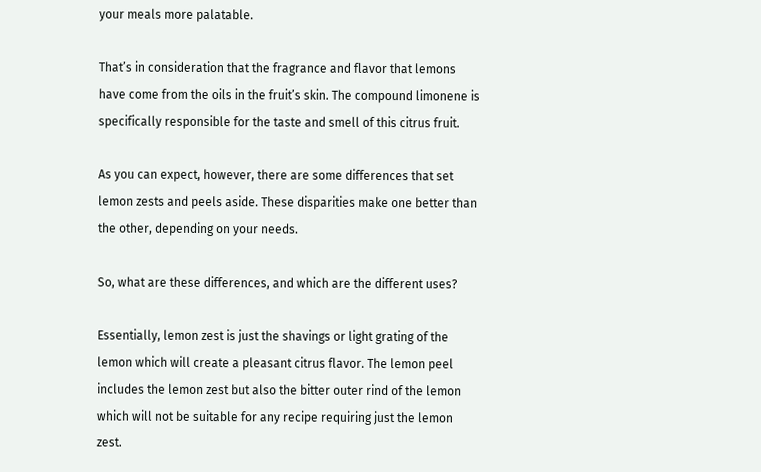your meals more palatable.

That’s in consideration that the fragrance and flavor that lemons have come from the oils in the fruit’s skin. The compound limonene is specifically responsible for the taste and smell of this citrus fruit.

As you can expect, however, there are some differences that set lemon zests and peels aside. These disparities make one better than the other, depending on your needs.

So, what are these differences, and which are the different uses?

Essentially, lemon zest is just the shavings or light grating of the lemon which will create a pleasant citrus flavor. The lemon peel includes the lemon zest but also the bitter outer rind of the lemon which will not be suitable for any recipe requiring just the lemon zest.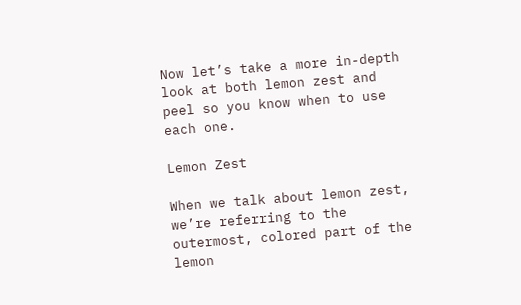Now let’s take a more in-depth look at both lemon zest and peel so you know when to use each one.

Lemon Zest

When we talk about lemon zest, we’re referring to the outermost, colored part of the lemon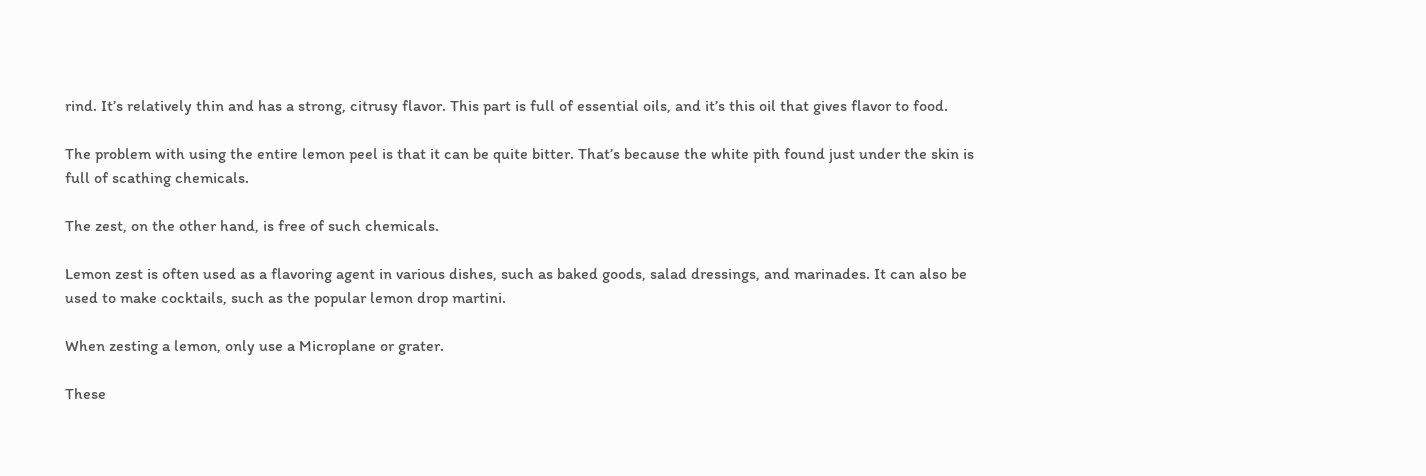rind. It’s relatively thin and has a strong, citrusy flavor. This part is full of essential oils, and it’s this oil that gives flavor to food.

The problem with using the entire lemon peel is that it can be quite bitter. That’s because the white pith found just under the skin is full of scathing chemicals.

The zest, on the other hand, is free of such chemicals.

Lemon zest is often used as a flavoring agent in various dishes, such as baked goods, salad dressings, and marinades. It can also be used to make cocktails, such as the popular lemon drop martini.

When zesting a lemon, only use a Microplane or grater.

These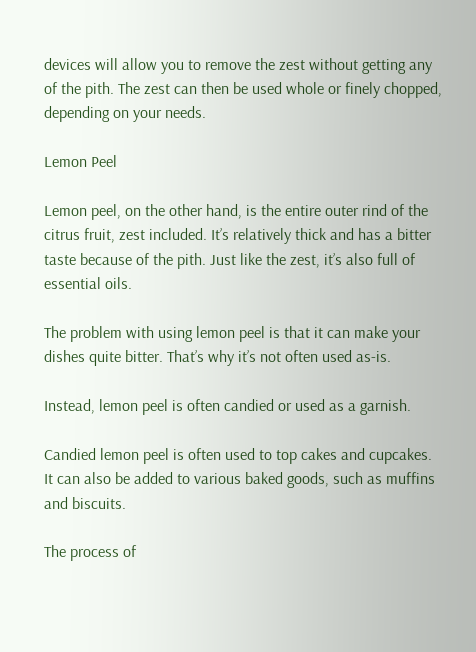devices will allow you to remove the zest without getting any of the pith. The zest can then be used whole or finely chopped, depending on your needs.

Lemon Peel

Lemon peel, on the other hand, is the entire outer rind of the citrus fruit, zest included. It’s relatively thick and has a bitter taste because of the pith. Just like the zest, it’s also full of essential oils.

The problem with using lemon peel is that it can make your dishes quite bitter. That’s why it’s not often used as-is.

Instead, lemon peel is often candied or used as a garnish.

Candied lemon peel is often used to top cakes and cupcakes. It can also be added to various baked goods, such as muffins and biscuits.

The process of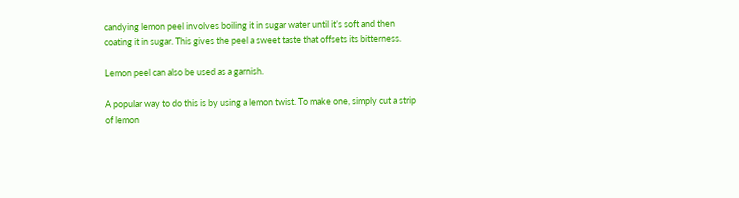candying lemon peel involves boiling it in sugar water until it’s soft and then coating it in sugar. This gives the peel a sweet taste that offsets its bitterness.

Lemon peel can also be used as a garnish.

A popular way to do this is by using a lemon twist. To make one, simply cut a strip of lemon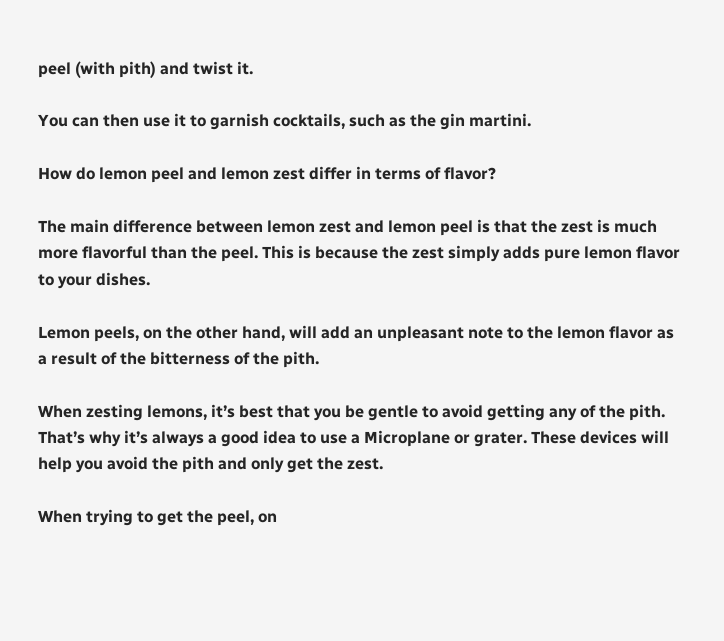peel (with pith) and twist it.

You can then use it to garnish cocktails, such as the gin martini.

How do lemon peel and lemon zest differ in terms of flavor?

The main difference between lemon zest and lemon peel is that the zest is much more flavorful than the peel. This is because the zest simply adds pure lemon flavor to your dishes.

Lemon peels, on the other hand, will add an unpleasant note to the lemon flavor as a result of the bitterness of the pith.

When zesting lemons, it’s best that you be gentle to avoid getting any of the pith. That’s why it’s always a good idea to use a Microplane or grater. These devices will help you avoid the pith and only get the zest.

When trying to get the peel, on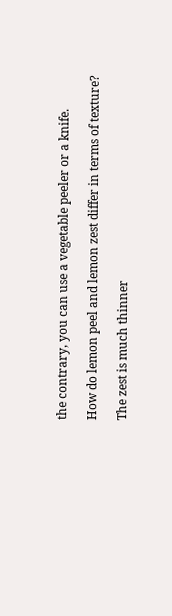the contrary, you can use a vegetable peeler or a knife.

How do lemon peel and lemon zest differ in terms of texture?

The zest is much thinner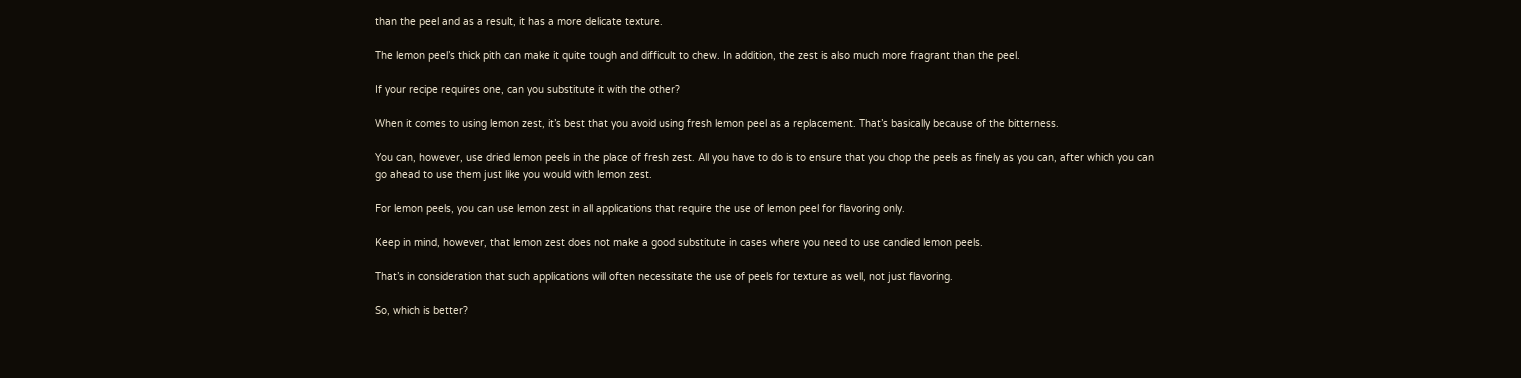than the peel and as a result, it has a more delicate texture.

The lemon peel’s thick pith can make it quite tough and difficult to chew. In addition, the zest is also much more fragrant than the peel.

If your recipe requires one, can you substitute it with the other?

When it comes to using lemon zest, it’s best that you avoid using fresh lemon peel as a replacement. That’s basically because of the bitterness.

You can, however, use dried lemon peels in the place of fresh zest. All you have to do is to ensure that you chop the peels as finely as you can, after which you can go ahead to use them just like you would with lemon zest.

For lemon peels, you can use lemon zest in all applications that require the use of lemon peel for flavoring only.

Keep in mind, however, that lemon zest does not make a good substitute in cases where you need to use candied lemon peels.

That’s in consideration that such applications will often necessitate the use of peels for texture as well, not just flavoring.

So, which is better?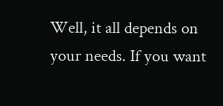Well, it all depends on your needs. If you want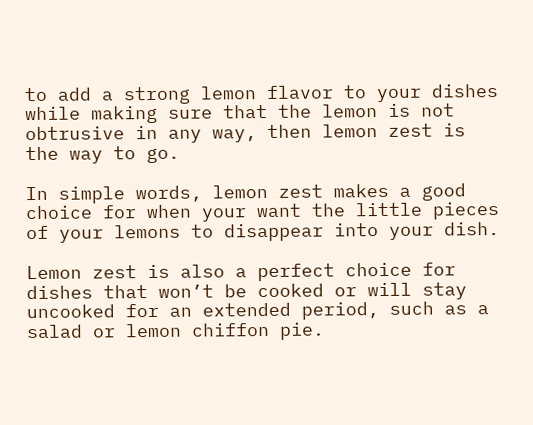to add a strong lemon flavor to your dishes while making sure that the lemon is not obtrusive in any way, then lemon zest is the way to go.

In simple words, lemon zest makes a good choice for when your want the little pieces of your lemons to disappear into your dish.

Lemon zest is also a perfect choice for dishes that won’t be cooked or will stay uncooked for an extended period, such as a salad or lemon chiffon pie.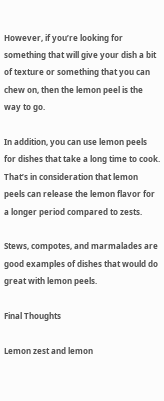However, if you’re looking for something that will give your dish a bit of texture or something that you can chew on, then the lemon peel is the way to go.

In addition, you can use lemon peels for dishes that take a long time to cook. That’s in consideration that lemon peels can release the lemon flavor for a longer period compared to zests.

Stews, compotes, and marmalades are good examples of dishes that would do great with lemon peels.

Final Thoughts

Lemon zest and lemon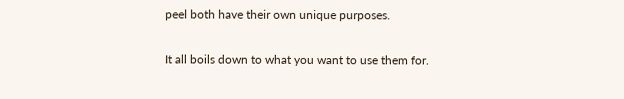peel both have their own unique purposes.

It all boils down to what you want to use them for.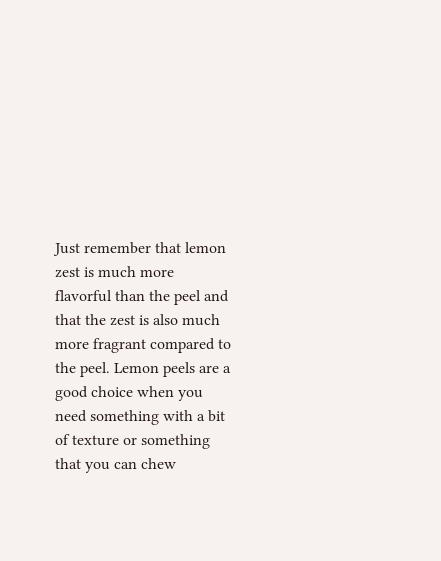Just remember that lemon zest is much more flavorful than the peel and that the zest is also much more fragrant compared to the peel. Lemon peels are a good choice when you need something with a bit of texture or something that you can chew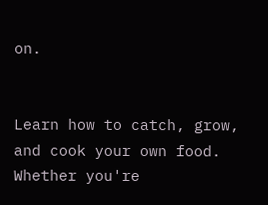on.


Learn how to catch, grow, and cook your own food. Whether you're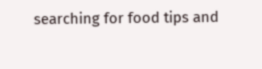searching for food tips and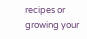recipes or growing your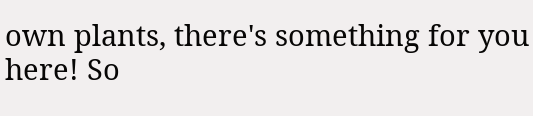own plants, there's something for you here! So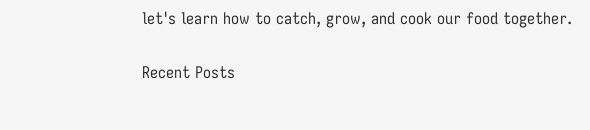let's learn how to catch, grow, and cook our food together.

Recent Posts